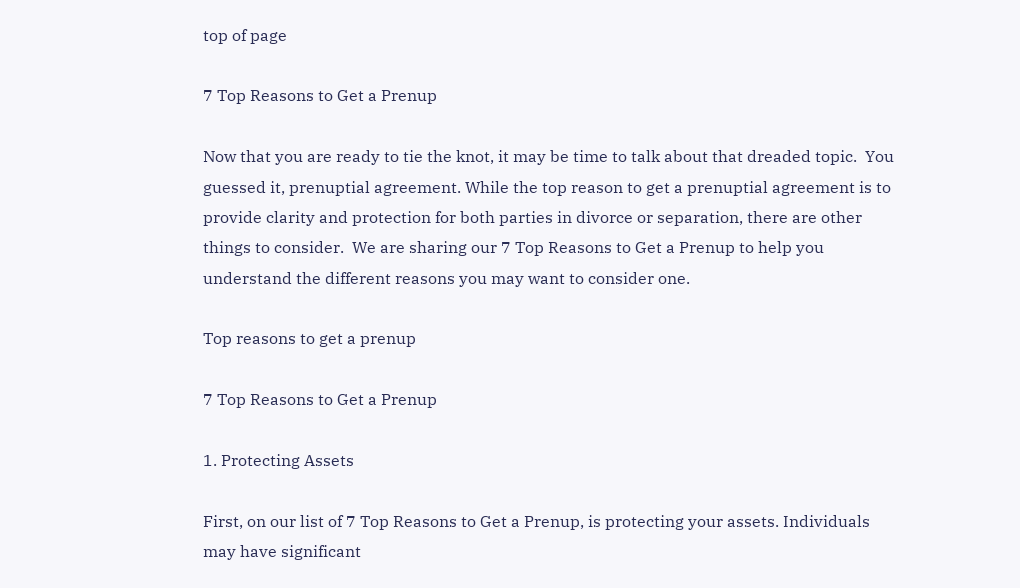top of page

7 Top Reasons to Get a Prenup

Now that you are ready to tie the knot, it may be time to talk about that dreaded topic.  You guessed it, prenuptial agreement. While the top reason to get a prenuptial agreement is to provide clarity and protection for both parties in divorce or separation, there are other things to consider.  We are sharing our 7 Top Reasons to Get a Prenup to help you understand the different reasons you may want to consider one.

Top reasons to get a prenup

7 Top Reasons to Get a Prenup

1. Protecting Assets

First, on our list of 7 Top Reasons to Get a Prenup, is protecting your assets. Individuals may have significant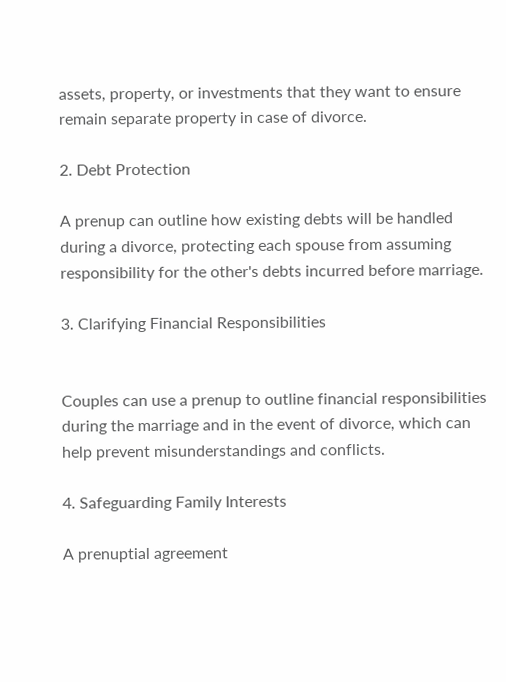assets, property, or investments that they want to ensure remain separate property in case of divorce.

2. Debt Protection

A prenup can outline how existing debts will be handled during a divorce, protecting each spouse from assuming responsibility for the other's debts incurred before marriage.

3. Clarifying Financial Responsibilities


Couples can use a prenup to outline financial responsibilities during the marriage and in the event of divorce, which can help prevent misunderstandings and conflicts.

4. Safeguarding Family Interests

A prenuptial agreement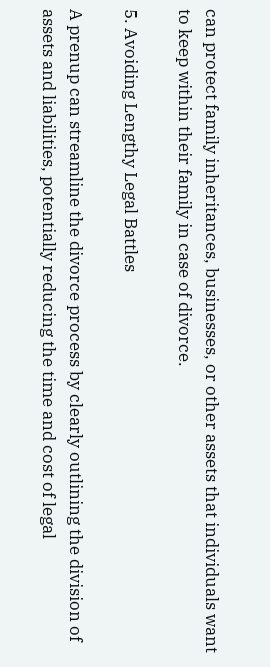can protect family inheritances, businesses, or other assets that individuals want to keep within their family in case of divorce.

5. Avoiding Lengthy Legal Battles

A prenup can streamline the divorce process by clearly outlining the division of assets and liabilities, potentially reducing the time and cost of legal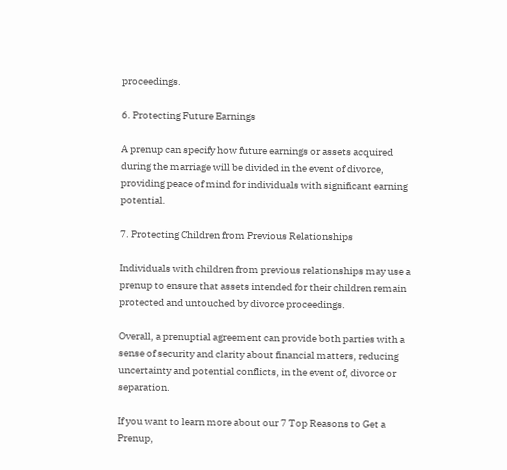proceedings.

6. Protecting Future Earnings

A prenup can specify how future earnings or assets acquired during the marriage will be divided in the event of divorce, providing peace of mind for individuals with significant earning potential.

7. Protecting Children from Previous Relationships

Individuals with children from previous relationships may use a prenup to ensure that assets intended for their children remain protected and untouched by divorce proceedings.

Overall, a prenuptial agreement can provide both parties with a sense of security and clarity about financial matters, reducing uncertainty and potential conflicts, in the event of, divorce or separation.

If you want to learn more about our 7 Top Reasons to Get a Prenup,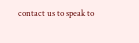contact us to speak to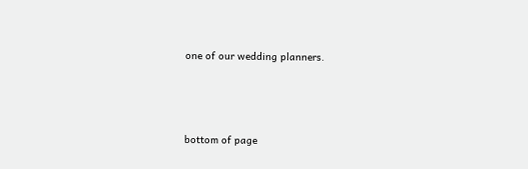one of our wedding planners.



bottom of page